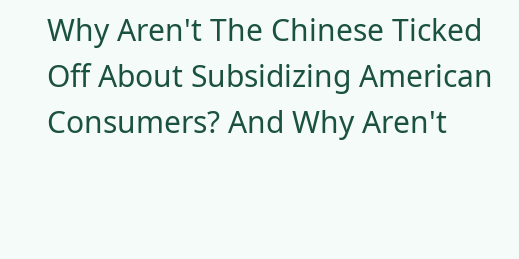Why Aren't The Chinese Ticked Off About Subsidizing American Consumers? And Why Aren't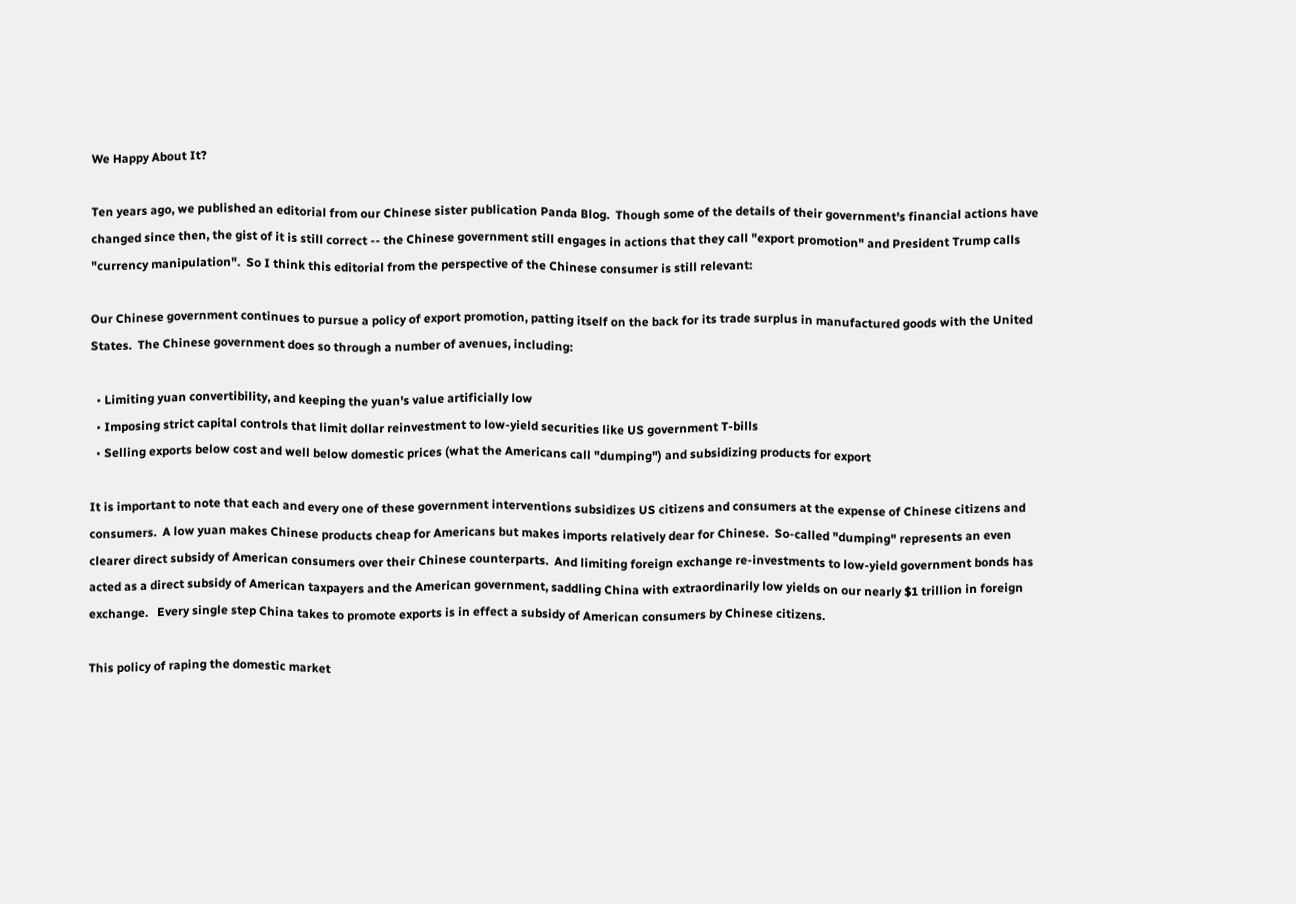We Happy About It?

Ten years ago, we published an editorial from our Chinese sister publication Panda Blog.  Though some of the details of their government's financial actions have changed since then, the gist of it is still correct -- the Chinese government still engages in actions that they call "export promotion" and President Trump calls "currency manipulation".  So I think this editorial from the perspective of the Chinese consumer is still relevant:

Our Chinese government continues to pursue a policy of export promotion, patting itself on the back for its trade surplus in manufactured goods with the United States.  The Chinese government does so through a number of avenues, including:

  • Limiting yuan convertibility, and keeping the yuan's value artificially low
  • Imposing strict capital controls that limit dollar reinvestment to low-yield securities like US government T-bills
  • Selling exports below cost and well below domestic prices (what the Americans call "dumping") and subsidizing products for export

It is important to note that each and every one of these government interventions subsidizes US citizens and consumers at the expense of Chinese citizens and consumers.  A low yuan makes Chinese products cheap for Americans but makes imports relatively dear for Chinese.  So-called "dumping" represents an even clearer direct subsidy of American consumers over their Chinese counterparts.  And limiting foreign exchange re-investments to low-yield government bonds has acted as a direct subsidy of American taxpayers and the American government, saddling China with extraordinarily low yields on our nearly $1 trillion in foreign exchange.   Every single step China takes to promote exports is in effect a subsidy of American consumers by Chinese citizens.

This policy of raping the domestic market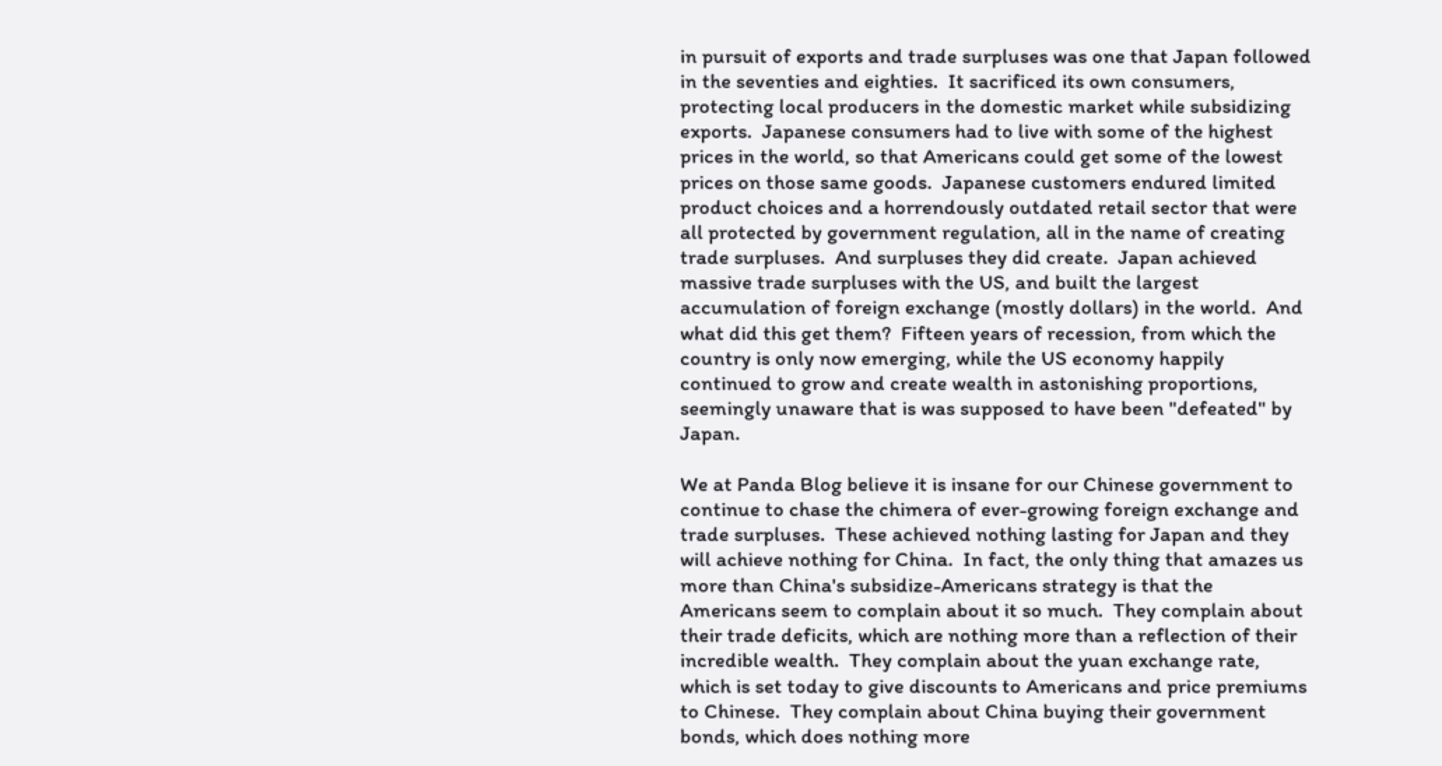in pursuit of exports and trade surpluses was one that Japan followed in the seventies and eighties.  It sacrificed its own consumers, protecting local producers in the domestic market while subsidizing exports.  Japanese consumers had to live with some of the highest prices in the world, so that Americans could get some of the lowest prices on those same goods.  Japanese customers endured limited product choices and a horrendously outdated retail sector that were all protected by government regulation, all in the name of creating trade surpluses.  And surpluses they did create.  Japan achieved massive trade surpluses with the US, and built the largest accumulation of foreign exchange (mostly dollars) in the world.  And what did this get them?  Fifteen years of recession, from which the country is only now emerging, while the US economy happily continued to grow and create wealth in astonishing proportions, seemingly unaware that is was supposed to have been "defeated" by Japan.

We at Panda Blog believe it is insane for our Chinese government to continue to chase the chimera of ever-growing foreign exchange and trade surpluses.  These achieved nothing lasting for Japan and they will achieve nothing for China.  In fact, the only thing that amazes us more than China's subsidize-Americans strategy is that the Americans seem to complain about it so much.  They complain about their trade deficits, which are nothing more than a reflection of their incredible wealth.  They complain about the yuan exchange rate, which is set today to give discounts to Americans and price premiums to Chinese.  They complain about China buying their government bonds, which does nothing more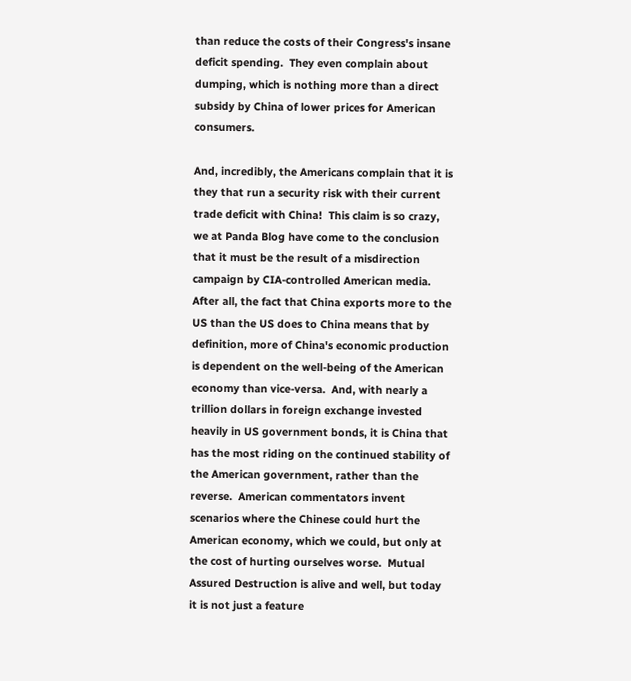than reduce the costs of their Congress's insane deficit spending.  They even complain about dumping, which is nothing more than a direct subsidy by China of lower prices for American consumers.

And, incredibly, the Americans complain that it is they that run a security risk with their current trade deficit with China!  This claim is so crazy, we at Panda Blog have come to the conclusion that it must be the result of a misdirection campaign by CIA-controlled American media.  After all, the fact that China exports more to the US than the US does to China means that by definition, more of China's economic production is dependent on the well-being of the American economy than vice-versa.  And, with nearly a trillion dollars in foreign exchange invested heavily in US government bonds, it is China that has the most riding on the continued stability of the American government, rather than the reverse.  American commentators invent scenarios where the Chinese could hurt the American economy, which we could, but only at the cost of hurting ourselves worse.  Mutual Assured Destruction is alive and well, but today it is not just a feature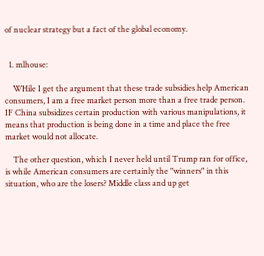of nuclear strategy but a fact of the global economy.


  1. mlhouse:

    WHile I get the argument that these trade subsidies help American consumers, I am a free market person more than a free trade person. IF China subsidizes certain production with various manipulations, it means that production is being done in a time and place the free market would not allocate.

    The other question, which I never held until Trump ran for office, is while American consumers are certainly the "winners" in this situation, who are the losers? Middle class and up get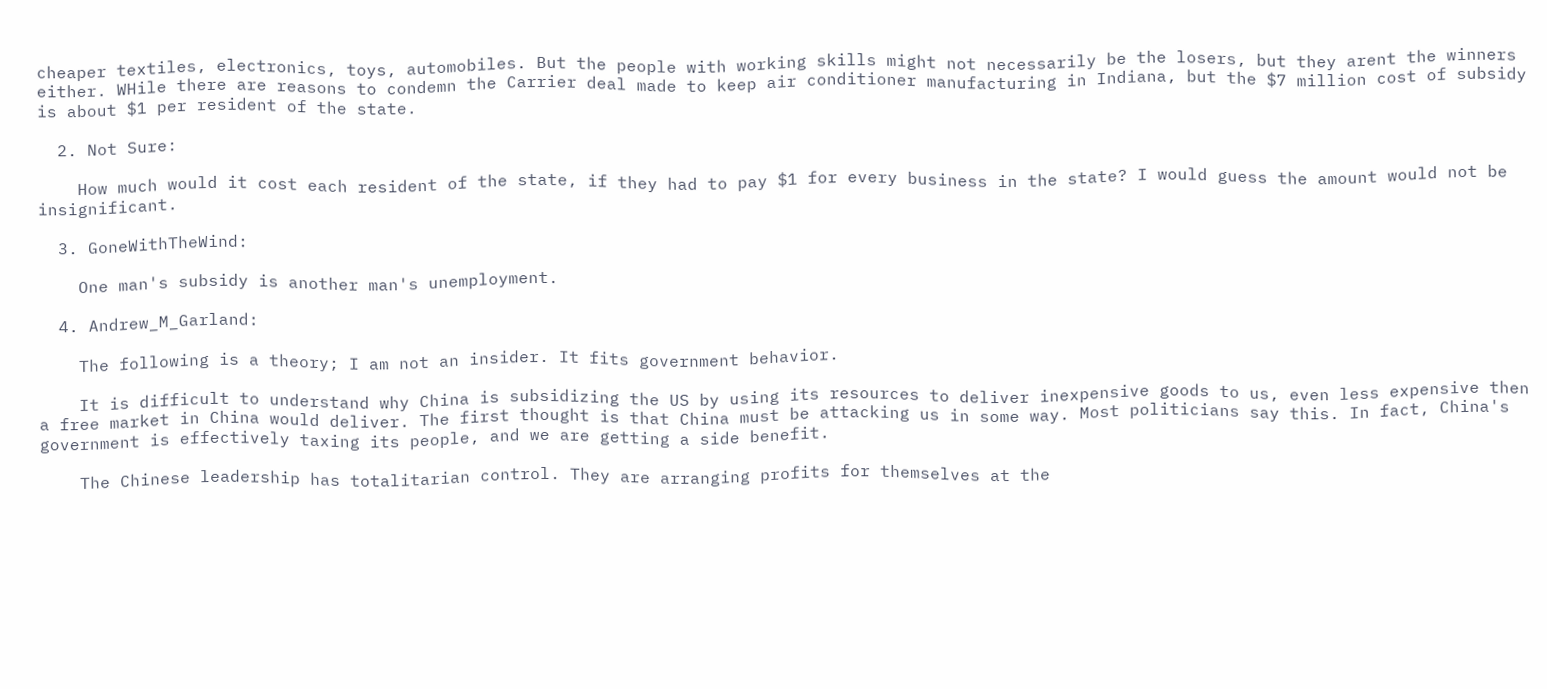cheaper textiles, electronics, toys, automobiles. But the people with working skills might not necessarily be the losers, but they arent the winners either. WHile there are reasons to condemn the Carrier deal made to keep air conditioner manufacturing in Indiana, but the $7 million cost of subsidy is about $1 per resident of the state.

  2. Not Sure:

    How much would it cost each resident of the state, if they had to pay $1 for every business in the state? I would guess the amount would not be insignificant.

  3. GoneWithTheWind:

    One man's subsidy is another man's unemployment.

  4. Andrew_M_Garland:

    The following is a theory; I am not an insider. It fits government behavior.

    It is difficult to understand why China is subsidizing the US by using its resources to deliver inexpensive goods to us, even less expensive then a free market in China would deliver. The first thought is that China must be attacking us in some way. Most politicians say this. In fact, China's government is effectively taxing its people, and we are getting a side benefit.

    The Chinese leadership has totalitarian control. They are arranging profits for themselves at the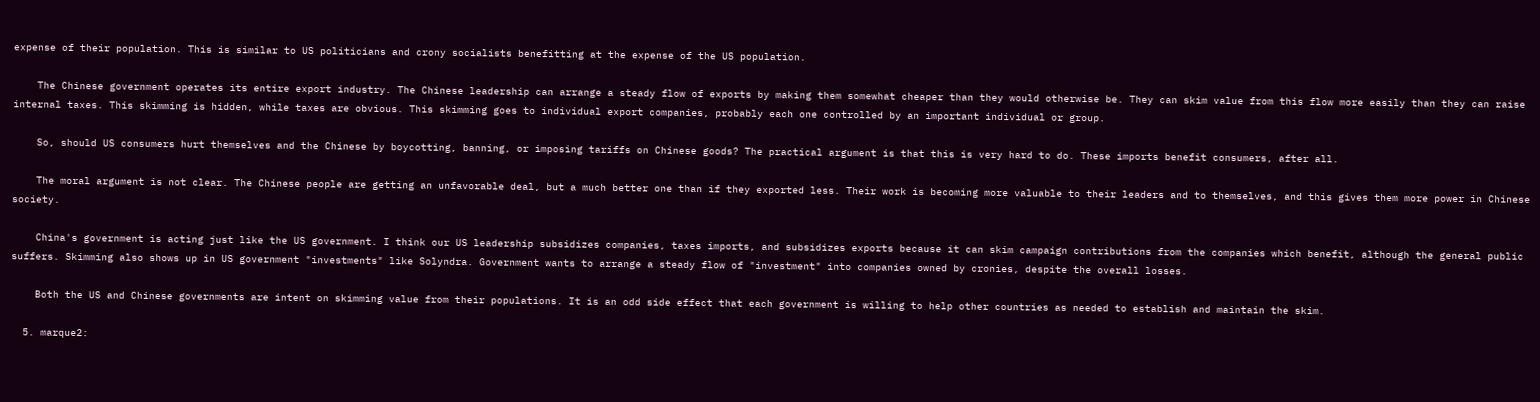expense of their population. This is similar to US politicians and crony socialists benefitting at the expense of the US population.

    The Chinese government operates its entire export industry. The Chinese leadership can arrange a steady flow of exports by making them somewhat cheaper than they would otherwise be. They can skim value from this flow more easily than they can raise internal taxes. This skimming is hidden, while taxes are obvious. This skimming goes to individual export companies, probably each one controlled by an important individual or group.

    So, should US consumers hurt themselves and the Chinese by boycotting, banning, or imposing tariffs on Chinese goods? The practical argument is that this is very hard to do. These imports benefit consumers, after all.

    The moral argument is not clear. The Chinese people are getting an unfavorable deal, but a much better one than if they exported less. Their work is becoming more valuable to their leaders and to themselves, and this gives them more power in Chinese society.

    China's government is acting just like the US government. I think our US leadership subsidizes companies, taxes imports, and subsidizes exports because it can skim campaign contributions from the companies which benefit, although the general public suffers. Skimming also shows up in US government "investments" like Solyndra. Government wants to arrange a steady flow of "investment" into companies owned by cronies, despite the overall losses.

    Both the US and Chinese governments are intent on skimming value from their populations. It is an odd side effect that each government is willing to help other countries as needed to establish and maintain the skim.

  5. marque2: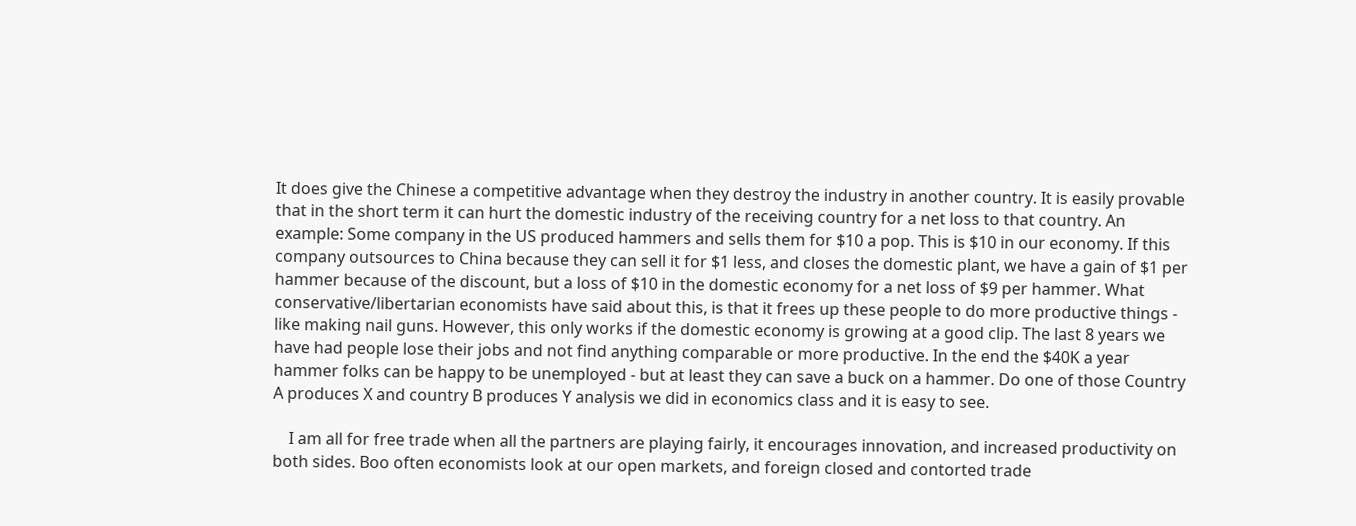It does give the Chinese a competitive advantage when they destroy the industry in another country. It is easily provable that in the short term it can hurt the domestic industry of the receiving country for a net loss to that country. An example: Some company in the US produced hammers and sells them for $10 a pop. This is $10 in our economy. If this company outsources to China because they can sell it for $1 less, and closes the domestic plant, we have a gain of $1 per hammer because of the discount, but a loss of $10 in the domestic economy for a net loss of $9 per hammer. What conservative/libertarian economists have said about this, is that it frees up these people to do more productive things - like making nail guns. However, this only works if the domestic economy is growing at a good clip. The last 8 years we have had people lose their jobs and not find anything comparable or more productive. In the end the $40K a year hammer folks can be happy to be unemployed - but at least they can save a buck on a hammer. Do one of those Country A produces X and country B produces Y analysis we did in economics class and it is easy to see.

    I am all for free trade when all the partners are playing fairly, it encourages innovation, and increased productivity on both sides. Boo often economists look at our open markets, and foreign closed and contorted trade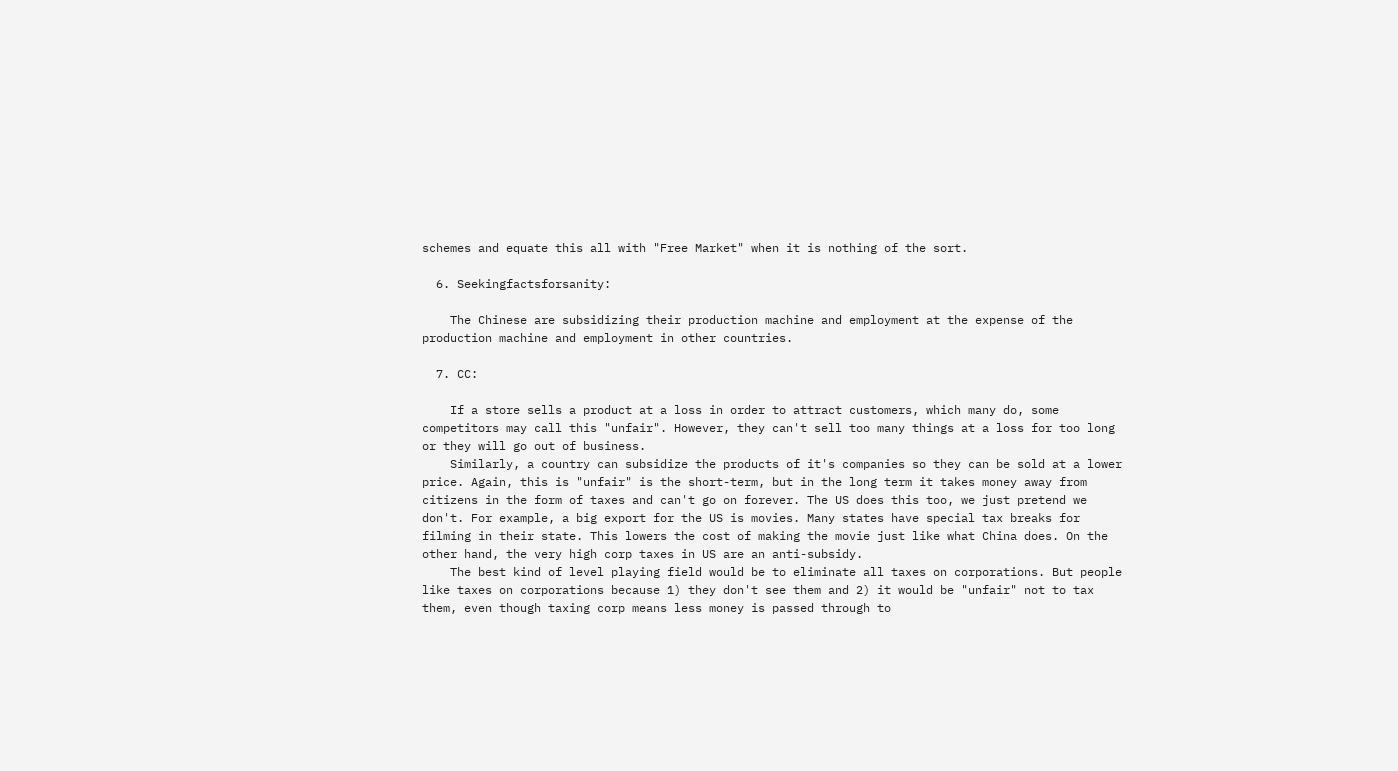schemes and equate this all with "Free Market" when it is nothing of the sort.

  6. Seekingfactsforsanity:

    The Chinese are subsidizing their production machine and employment at the expense of the production machine and employment in other countries.

  7. CC:

    If a store sells a product at a loss in order to attract customers, which many do, some competitors may call this "unfair". However, they can't sell too many things at a loss for too long or they will go out of business.
    Similarly, a country can subsidize the products of it's companies so they can be sold at a lower price. Again, this is "unfair" is the short-term, but in the long term it takes money away from citizens in the form of taxes and can't go on forever. The US does this too, we just pretend we don't. For example, a big export for the US is movies. Many states have special tax breaks for filming in their state. This lowers the cost of making the movie just like what China does. On the other hand, the very high corp taxes in US are an anti-subsidy.
    The best kind of level playing field would be to eliminate all taxes on corporations. But people like taxes on corporations because 1) they don't see them and 2) it would be "unfair" not to tax them, even though taxing corp means less money is passed through to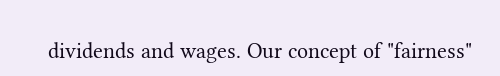dividends and wages. Our concept of "fairness"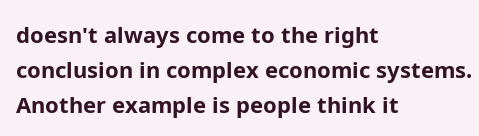doesn't always come to the right conclusion in complex economic systems. Another example is people think it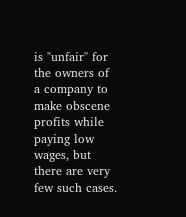is "unfair" for the owners of a company to make obscene profits while paying low wages, but there are very few such cases.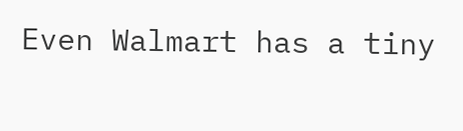Even Walmart has a tiny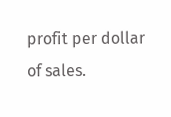profit per dollar of sales.